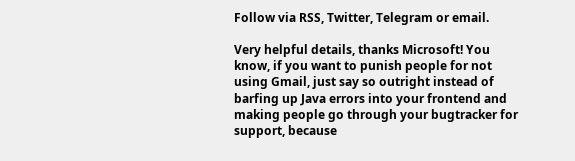Follow via RSS, Twitter, Telegram or email.

Very helpful details, thanks Microsoft! You know, if you want to punish people for not using Gmail, just say so outright instead of barfing up Java errors into your frontend and making people go through your bugtracker for support, because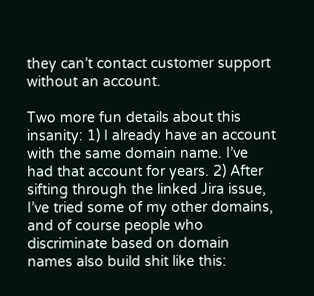they can’t contact customer support without an account.

Two more fun details about this insanity: 1) I already have an account with the same domain name. I’ve had that account for years. 2) After sifting through the linked Jira issue, I’ve tried some of my other domains, and of course people who discriminate based on domain names also build shit like this: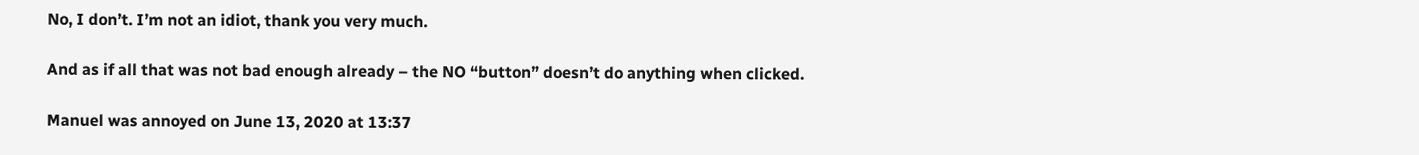No, I don’t. I’m not an idiot, thank you very much.

And as if all that was not bad enough already – the NO “button” doesn’t do anything when clicked.

Manuel was annoyed on June 13, 2020 at 13:37